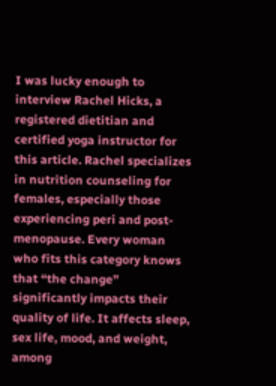I was lucky enough to interview Rachel Hicks, a registered dietitian and certified yoga instructor for this article. Rachel specializes in nutrition counseling for females, especially those experiencing peri and post-menopause. Every woman who fits this category knows that “the change” significantly impacts their quality of life. It affects sleep, sex life, mood, and weight, among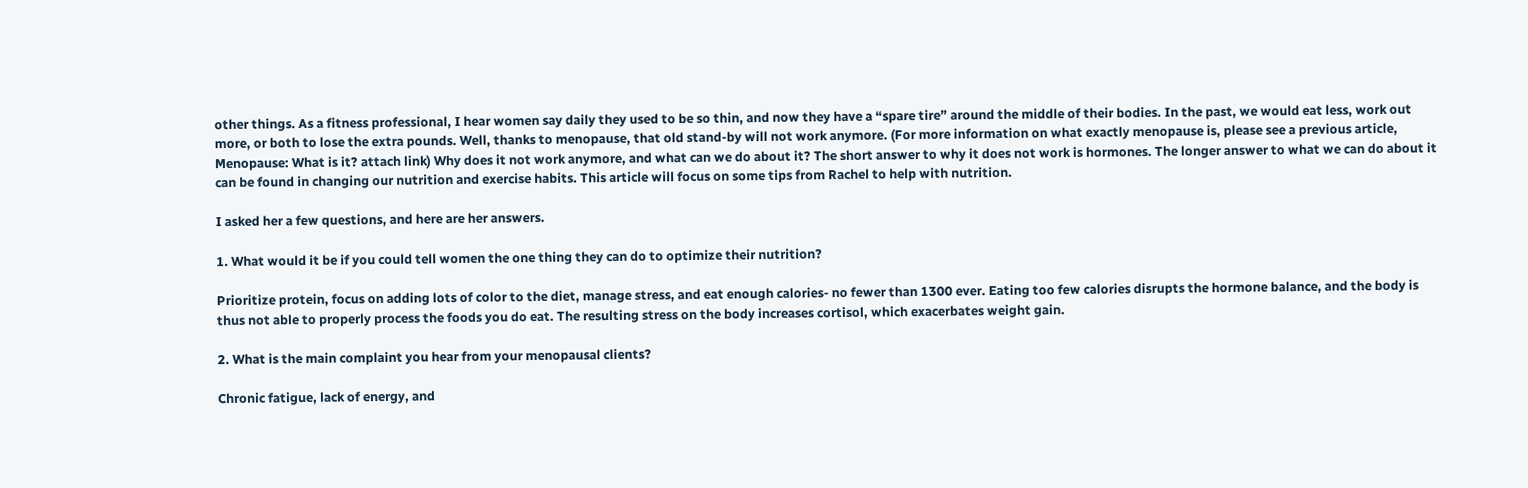other things. As a fitness professional, I hear women say daily they used to be so thin, and now they have a “spare tire” around the middle of their bodies. In the past, we would eat less, work out more, or both to lose the extra pounds. Well, thanks to menopause, that old stand-by will not work anymore. (For more information on what exactly menopause is, please see a previous article, Menopause: What is it? attach link) Why does it not work anymore, and what can we do about it? The short answer to why it does not work is hormones. The longer answer to what we can do about it can be found in changing our nutrition and exercise habits. This article will focus on some tips from Rachel to help with nutrition.

I asked her a few questions, and here are her answers.

1. What would it be if you could tell women the one thing they can do to optimize their nutrition?

Prioritize protein, focus on adding lots of color to the diet, manage stress, and eat enough calories- no fewer than 1300 ever. Eating too few calories disrupts the hormone balance, and the body is thus not able to properly process the foods you do eat. The resulting stress on the body increases cortisol, which exacerbates weight gain.

2. What is the main complaint you hear from your menopausal clients?

Chronic fatigue, lack of energy, and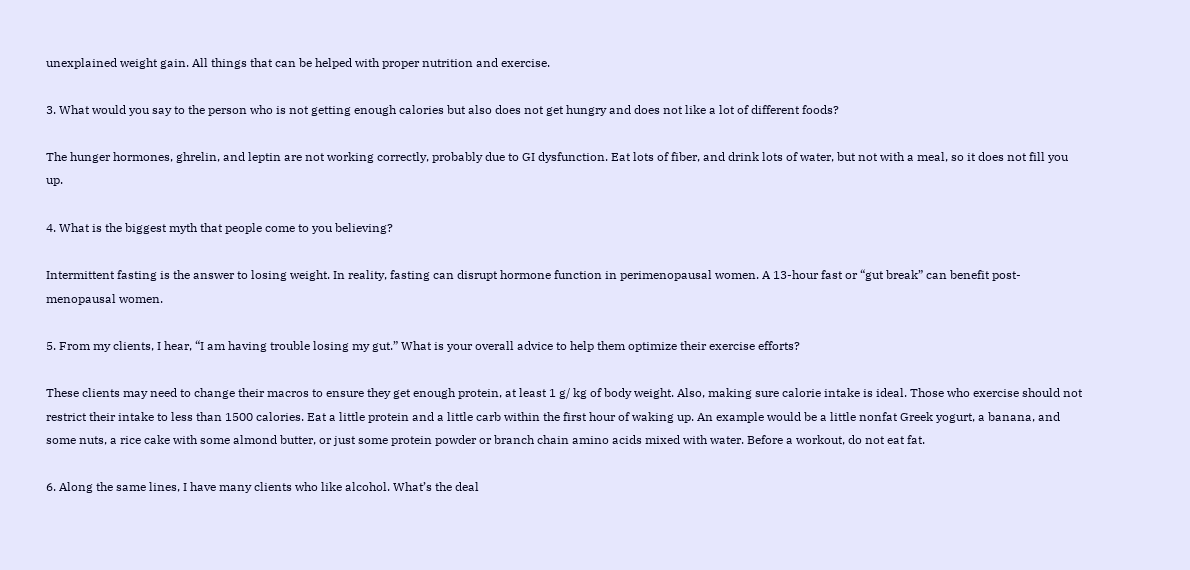unexplained weight gain. All things that can be helped with proper nutrition and exercise.

3. What would you say to the person who is not getting enough calories but also does not get hungry and does not like a lot of different foods?

The hunger hormones, ghrelin, and leptin are not working correctly, probably due to GI dysfunction. Eat lots of fiber, and drink lots of water, but not with a meal, so it does not fill you up.

4. What is the biggest myth that people come to you believing?

Intermittent fasting is the answer to losing weight. In reality, fasting can disrupt hormone function in perimenopausal women. A 13-hour fast or “gut break” can benefit post-menopausal women.

5. From my clients, I hear, “I am having trouble losing my gut.” What is your overall advice to help them optimize their exercise efforts?

These clients may need to change their macros to ensure they get enough protein, at least 1 g/ kg of body weight. Also, making sure calorie intake is ideal. Those who exercise should not restrict their intake to less than 1500 calories. Eat a little protein and a little carb within the first hour of waking up. An example would be a little nonfat Greek yogurt, a banana, and some nuts, a rice cake with some almond butter, or just some protein powder or branch chain amino acids mixed with water. Before a workout, do not eat fat.

6. Along the same lines, I have many clients who like alcohol. What’s the deal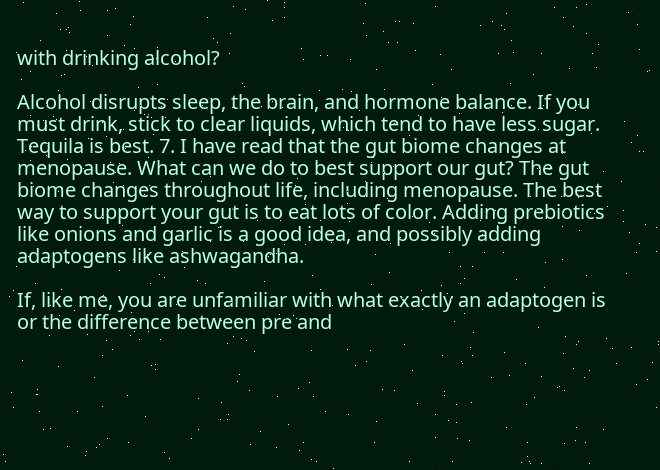with drinking alcohol?

Alcohol disrupts sleep, the brain, and hormone balance. If you must drink, stick to clear liquids, which tend to have less sugar. Tequila is best. 7. I have read that the gut biome changes at menopause. What can we do to best support our gut? The gut biome changes throughout life, including menopause. The best way to support your gut is to eat lots of color. Adding prebiotics like onions and garlic is a good idea, and possibly adding adaptogens like ashwagandha.

If, like me, you are unfamiliar with what exactly an adaptogen is or the difference between pre and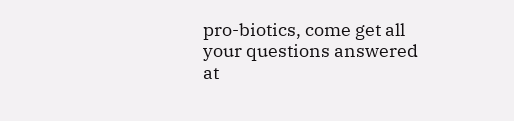pro-biotics, come get all your questions answered at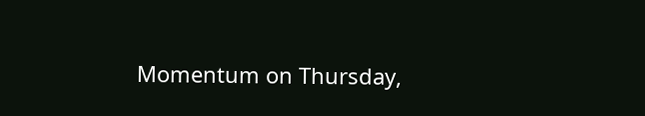Momentum on Thursday,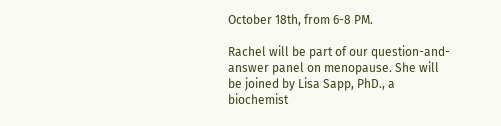October 18th, from 6-8 PM.

Rachel will be part of our question-and-answer panel on menopause. She will be joined by Lisa Sapp, PhD., a biochemist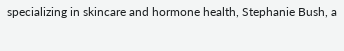specializing in skincare and hormone health, Stephanie Bush, a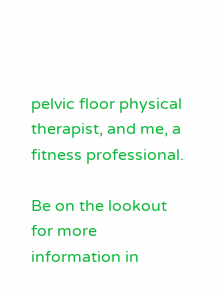pelvic floor physical therapist, and me, a fitness professional.

Be on the lookout for more information in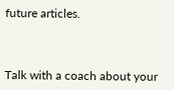future articles.



Talk with a coach about your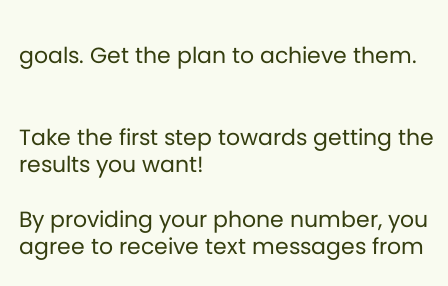goals. Get the plan to achieve them.


Take the first step towards getting the results you want!

By providing your phone number, you agree to receive text messages from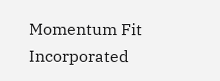Momentum Fit Incorporated